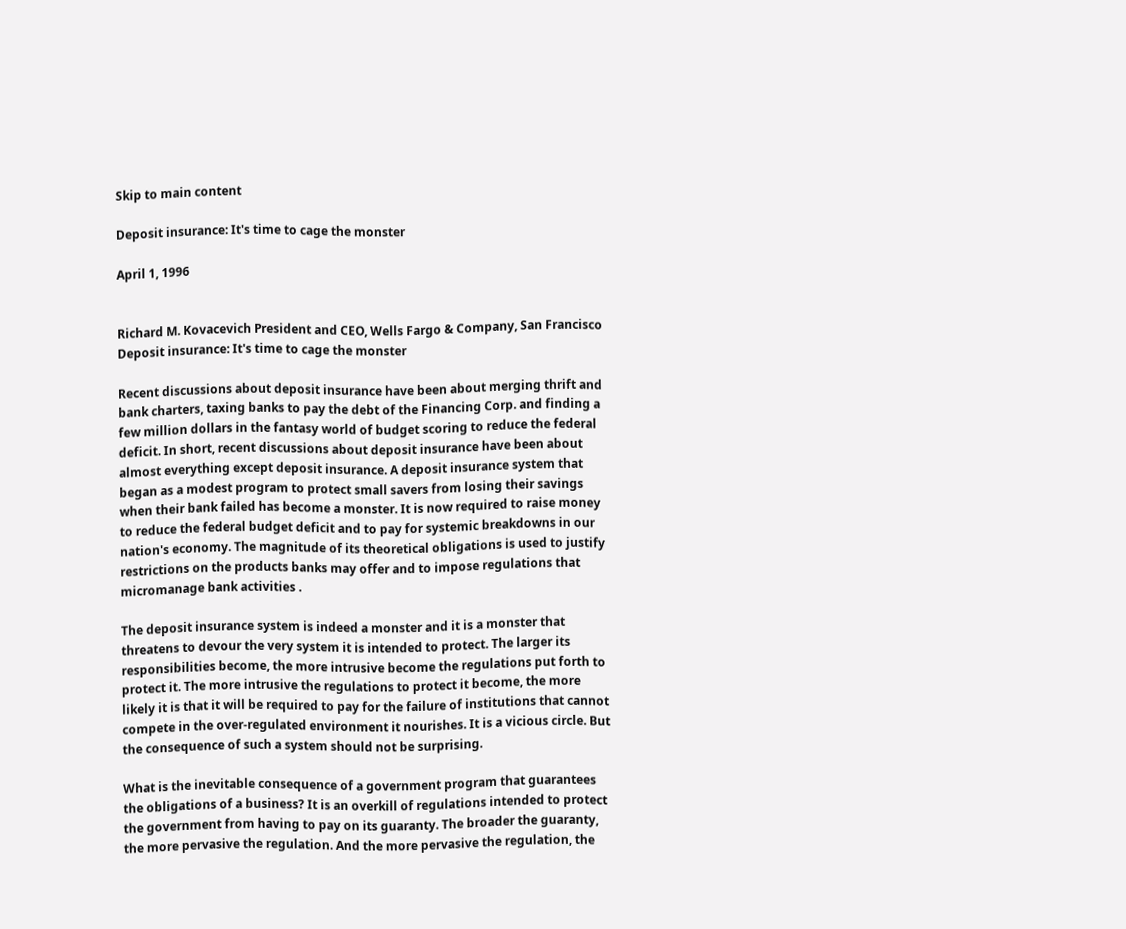Skip to main content

Deposit insurance: It's time to cage the monster

April 1, 1996


Richard M. Kovacevich President and CEO, Wells Fargo & Company, San Francisco
Deposit insurance: It's time to cage the monster

Recent discussions about deposit insurance have been about merging thrift and bank charters, taxing banks to pay the debt of the Financing Corp. and finding a few million dollars in the fantasy world of budget scoring to reduce the federal deficit. In short, recent discussions about deposit insurance have been about almost everything except deposit insurance. A deposit insurance system that began as a modest program to protect small savers from losing their savings when their bank failed has become a monster. It is now required to raise money to reduce the federal budget deficit and to pay for systemic breakdowns in our nation's economy. The magnitude of its theoretical obligations is used to justify restrictions on the products banks may offer and to impose regulations that micromanage bank activities .

The deposit insurance system is indeed a monster and it is a monster that threatens to devour the very system it is intended to protect. The larger its responsibilities become, the more intrusive become the regulations put forth to protect it. The more intrusive the regulations to protect it become, the more likely it is that it will be required to pay for the failure of institutions that cannot compete in the over-regulated environment it nourishes. It is a vicious circle. But the consequence of such a system should not be surprising.

What is the inevitable consequence of a government program that guarantees the obligations of a business? It is an overkill of regulations intended to protect the government from having to pay on its guaranty. The broader the guaranty, the more pervasive the regulation. And the more pervasive the regulation, the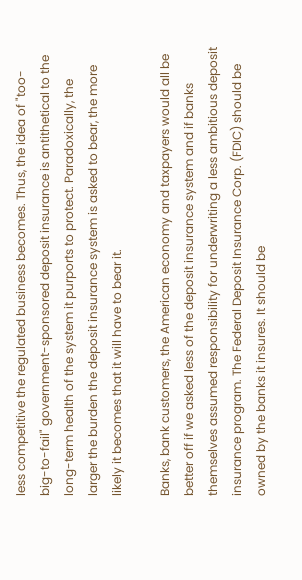less competitive the regulated business becomes. Thus, the idea of "too-big-to-fail" government-sponsored deposit insurance is antithetical to the long-term health of the system it purports to protect. Paradoxically, the larger the burden the deposit insurance system is asked to bear, the more likely it becomes that it will have to bear it.

Banks, bank customers, the American economy and taxpayers would all be better off if we asked less of the deposit insurance system and if banks themselves assumed responsibility for underwriting a less ambitious deposit insurance program. The Federal Deposit Insurance Corp. (FDIC) should be owned by the banks it insures. It should be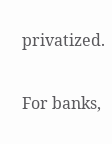privatized.

For banks,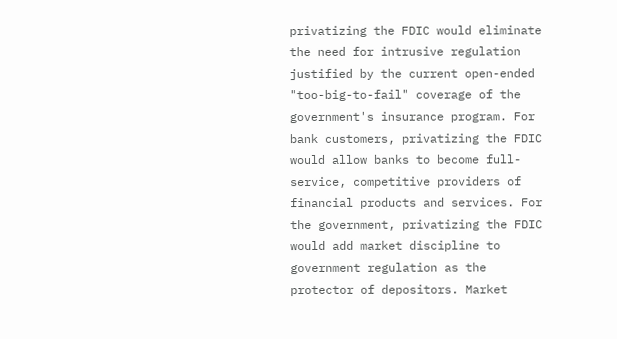privatizing the FDIC would eliminate the need for intrusive regulation justified by the current open-ended "too-big-to-fail" coverage of the government's insurance program. For bank customers, privatizing the FDIC would allow banks to become full-service, competitive providers of financial products and services. For the government, privatizing the FDIC would add market discipline to government regulation as the protector of depositors. Market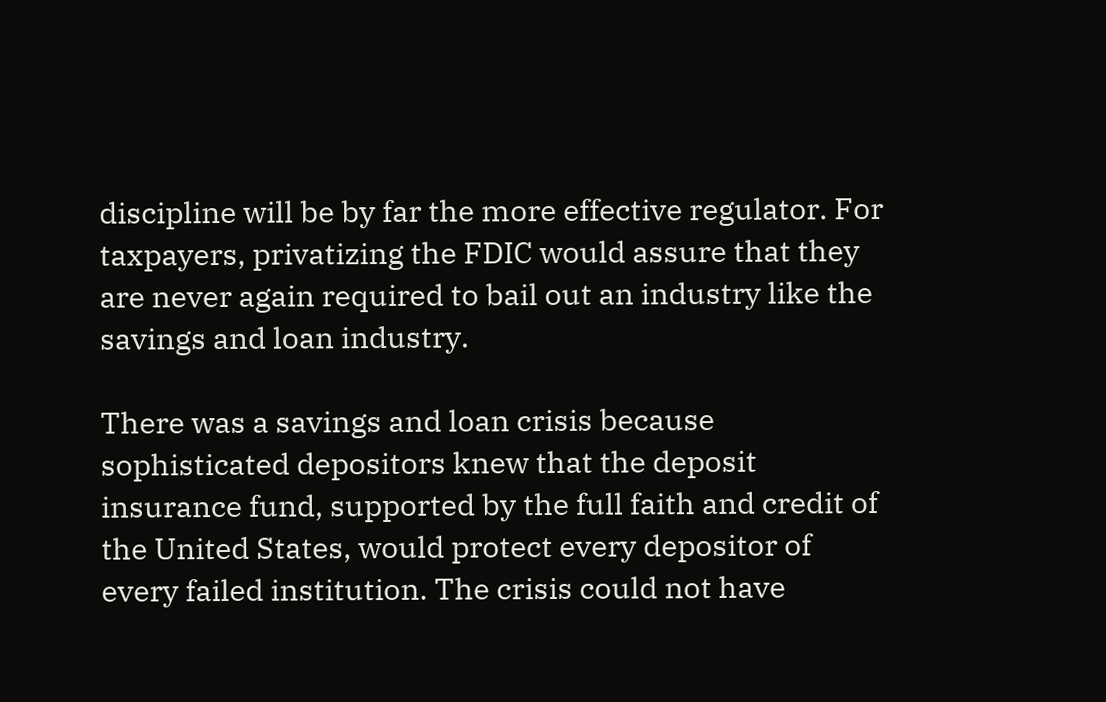discipline will be by far the more effective regulator. For taxpayers, privatizing the FDIC would assure that they are never again required to bail out an industry like the savings and loan industry.

There was a savings and loan crisis because sophisticated depositors knew that the deposit insurance fund, supported by the full faith and credit of the United States, would protect every depositor of every failed institution. The crisis could not have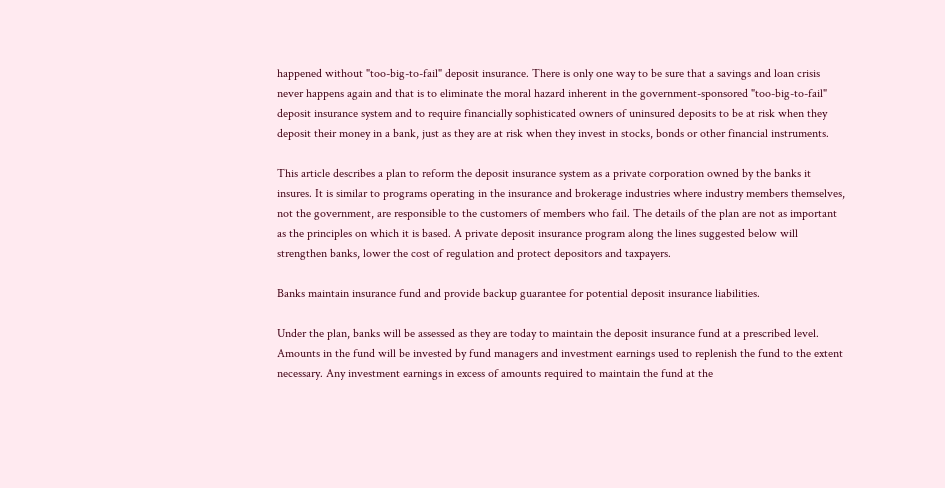happened without "too-big-to-fail" deposit insurance. There is only one way to be sure that a savings and loan crisis never happens again and that is to eliminate the moral hazard inherent in the government-sponsored "too-big-to-fail" deposit insurance system and to require financially sophisticated owners of uninsured deposits to be at risk when they deposit their money in a bank, just as they are at risk when they invest in stocks, bonds or other financial instruments.

This article describes a plan to reform the deposit insurance system as a private corporation owned by the banks it insures. It is similar to programs operating in the insurance and brokerage industries where industry members themselves, not the government, are responsible to the customers of members who fail. The details of the plan are not as important as the principles on which it is based. A private deposit insurance program along the lines suggested below will strengthen banks, lower the cost of regulation and protect depositors and taxpayers.

Banks maintain insurance fund and provide backup guarantee for potential deposit insurance liabilities.

Under the plan, banks will be assessed as they are today to maintain the deposit insurance fund at a prescribed level. Amounts in the fund will be invested by fund managers and investment earnings used to replenish the fund to the extent necessary. Any investment earnings in excess of amounts required to maintain the fund at the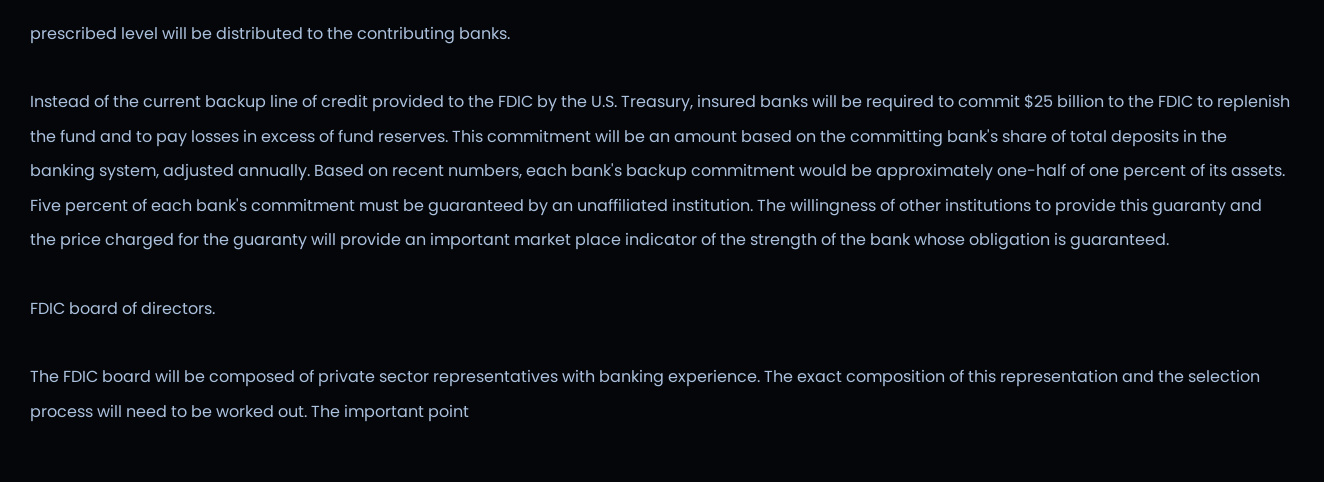prescribed level will be distributed to the contributing banks.

Instead of the current backup line of credit provided to the FDIC by the U.S. Treasury, insured banks will be required to commit $25 billion to the FDIC to replenish the fund and to pay losses in excess of fund reserves. This commitment will be an amount based on the committing bank's share of total deposits in the banking system, adjusted annually. Based on recent numbers, each bank's backup commitment would be approximately one-half of one percent of its assets. Five percent of each bank's commitment must be guaranteed by an unaffiliated institution. The willingness of other institutions to provide this guaranty and the price charged for the guaranty will provide an important market place indicator of the strength of the bank whose obligation is guaranteed.

FDIC board of directors.

The FDIC board will be composed of private sector representatives with banking experience. The exact composition of this representation and the selection process will need to be worked out. The important point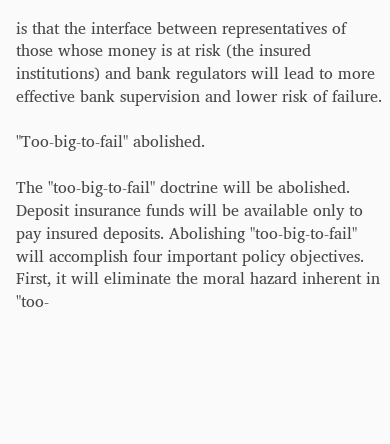is that the interface between representatives of those whose money is at risk (the insured institutions) and bank regulators will lead to more effective bank supervision and lower risk of failure.

"Too-big-to-fail" abolished.

The "too-big-to-fail" doctrine will be abolished. Deposit insurance funds will be available only to pay insured deposits. Abolishing "too-big-to-fail" will accomplish four important policy objectives. First, it will eliminate the moral hazard inherent in "too-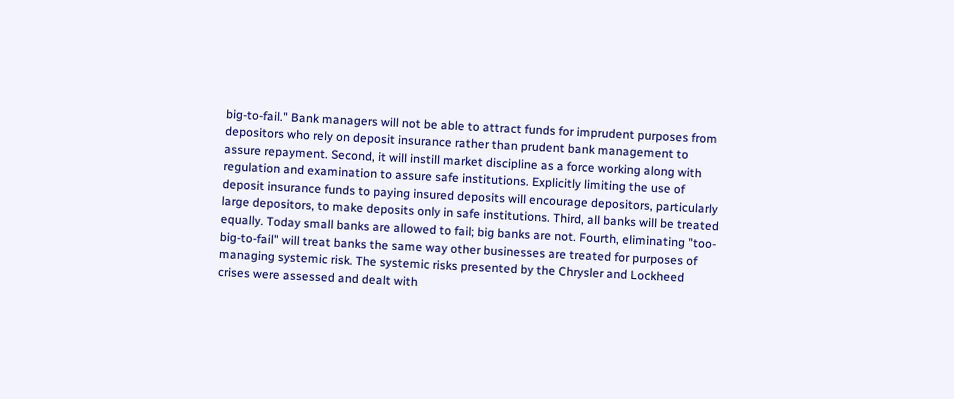big-to-fail." Bank managers will not be able to attract funds for imprudent purposes from depositors who rely on deposit insurance rather than prudent bank management to assure repayment. Second, it will instill market discipline as a force working along with regulation and examination to assure safe institutions. Explicitly limiting the use of deposit insurance funds to paying insured deposits will encourage depositors, particularly large depositors, to make deposits only in safe institutions. Third, all banks will be treated equally. Today small banks are allowed to fail; big banks are not. Fourth, eliminating "too-big-to-fail" will treat banks the same way other businesses are treated for purposes of managing systemic risk. The systemic risks presented by the Chrysler and Lockheed crises were assessed and dealt with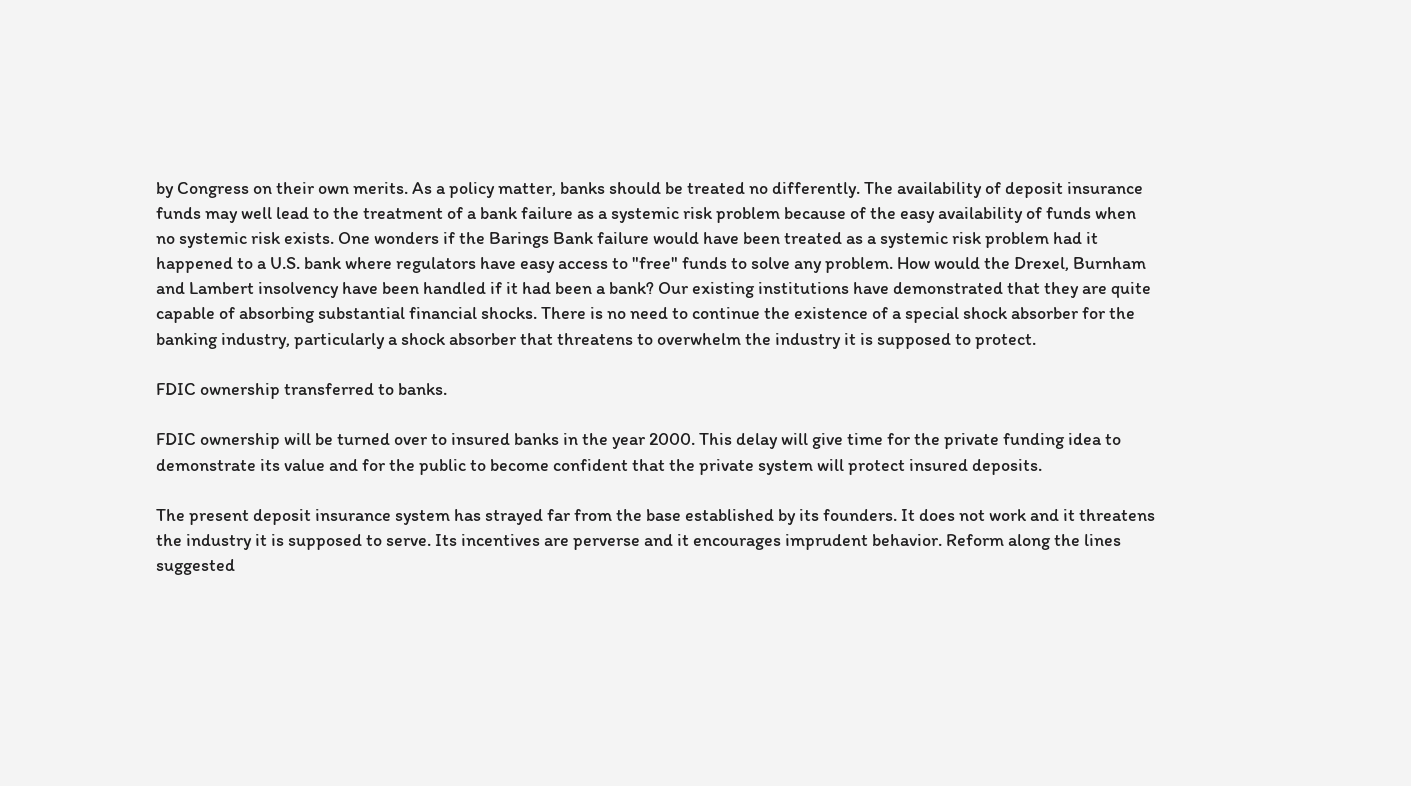by Congress on their own merits. As a policy matter, banks should be treated no differently. The availability of deposit insurance funds may well lead to the treatment of a bank failure as a systemic risk problem because of the easy availability of funds when no systemic risk exists. One wonders if the Barings Bank failure would have been treated as a systemic risk problem had it happened to a U.S. bank where regulators have easy access to "free" funds to solve any problem. How would the Drexel, Burnham and Lambert insolvency have been handled if it had been a bank? Our existing institutions have demonstrated that they are quite capable of absorbing substantial financial shocks. There is no need to continue the existence of a special shock absorber for the banking industry, particularly a shock absorber that threatens to overwhelm the industry it is supposed to protect.

FDIC ownership transferred to banks.

FDIC ownership will be turned over to insured banks in the year 2000. This delay will give time for the private funding idea to demonstrate its value and for the public to become confident that the private system will protect insured deposits.

The present deposit insurance system has strayed far from the base established by its founders. It does not work and it threatens the industry it is supposed to serve. Its incentives are perverse and it encourages imprudent behavior. Reform along the lines suggested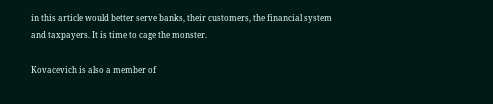in this article would better serve banks, their customers, the financial system and taxpayers. It is time to cage the monster.

Kovacevich is also a member of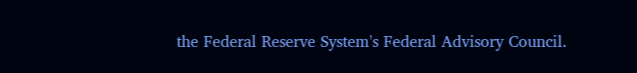the Federal Reserve System's Federal Advisory Council.